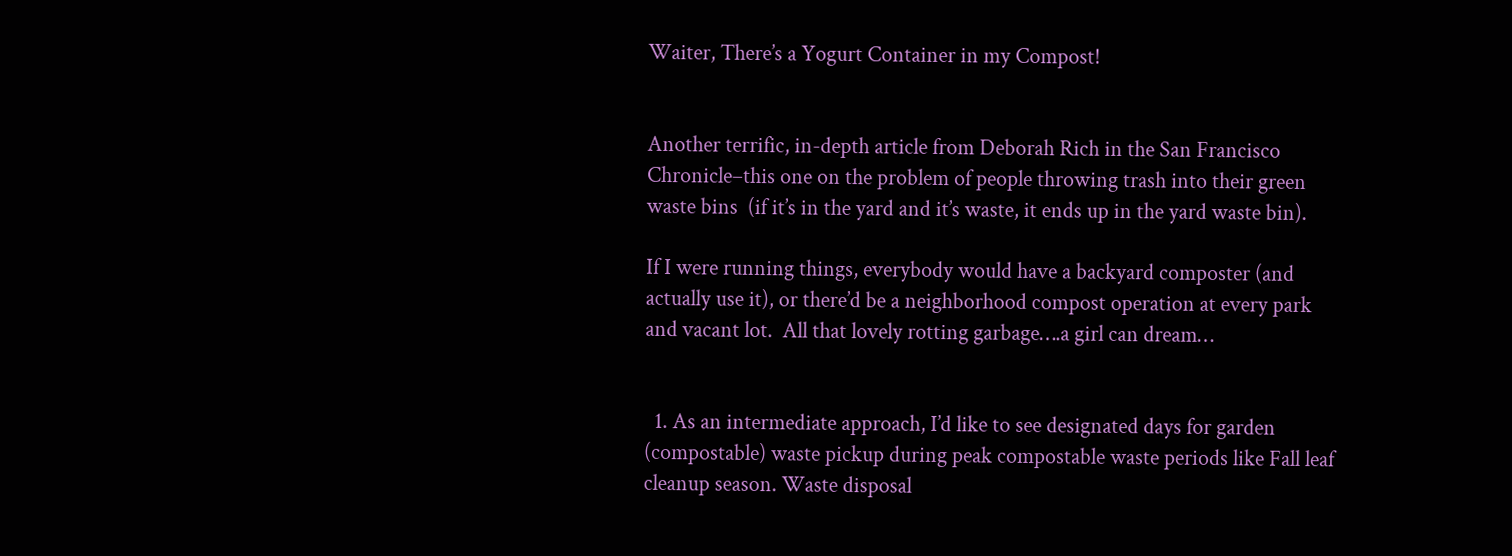Waiter, There’s a Yogurt Container in my Compost!


Another terrific, in-depth article from Deborah Rich in the San Francisco Chronicle–this one on the problem of people throwing trash into their green waste bins  (if it’s in the yard and it’s waste, it ends up in the yard waste bin).

If I were running things, everybody would have a backyard composter (and actually use it), or there’d be a neighborhood compost operation at every park and vacant lot.  All that lovely rotting garbage….a girl can dream…


  1. As an intermediate approach, I’d like to see designated days for garden (compostable) waste pickup during peak compostable waste periods like Fall leaf cleanup season. Waste disposal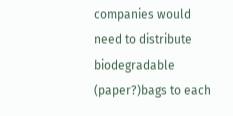companies would need to distribute biodegradable (paper?)bags to each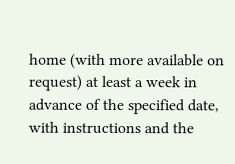home (with more available on request) at least a week in advance of the specified date, with instructions and the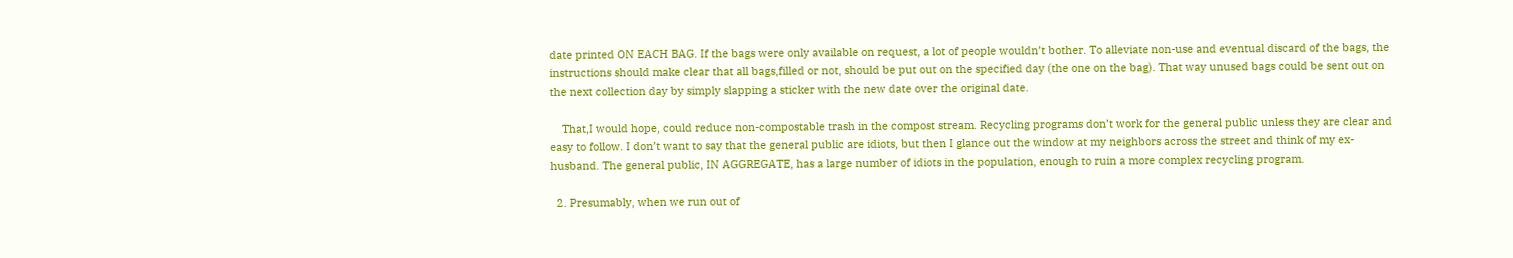date printed ON EACH BAG. If the bags were only available on request, a lot of people wouldn’t bother. To alleviate non-use and eventual discard of the bags, the instructions should make clear that all bags,filled or not, should be put out on the specified day (the one on the bag). That way unused bags could be sent out on the next collection day by simply slapping a sticker with the new date over the original date.

    That,I would hope, could reduce non-compostable trash in the compost stream. Recycling programs don’t work for the general public unless they are clear and easy to follow. I don’t want to say that the general public are idiots, but then I glance out the window at my neighbors across the street and think of my ex-husband. The general public, IN AGGREGATE, has a large number of idiots in the population, enough to ruin a more complex recycling program.

  2. Presumably, when we run out of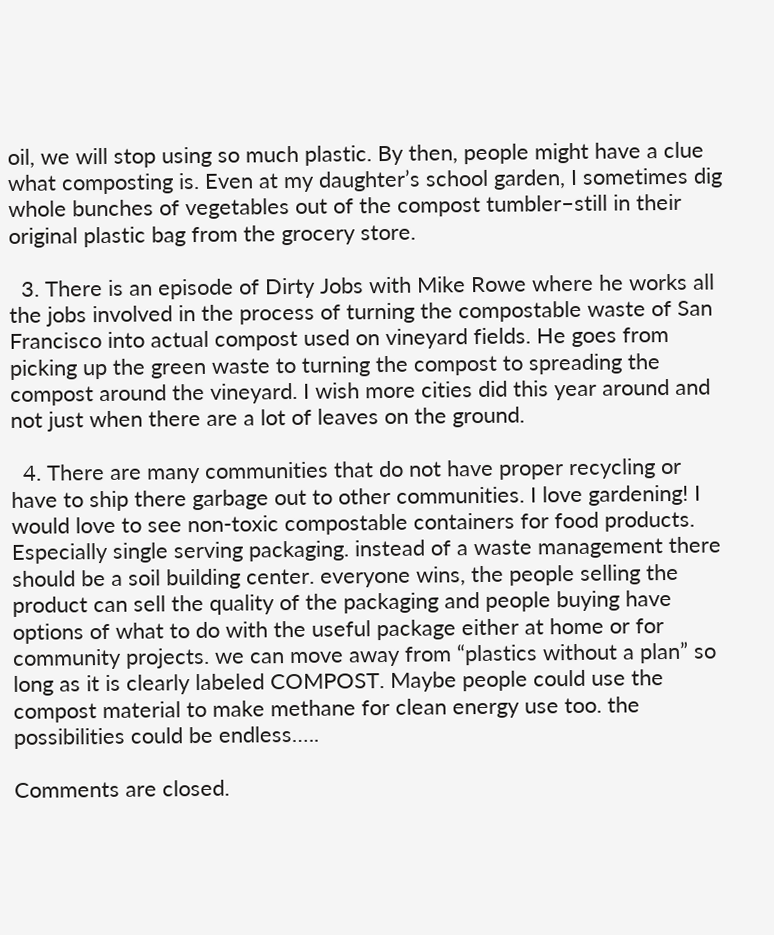oil, we will stop using so much plastic. By then, people might have a clue what composting is. Even at my daughter’s school garden, I sometimes dig whole bunches of vegetables out of the compost tumbler–still in their original plastic bag from the grocery store.

  3. There is an episode of Dirty Jobs with Mike Rowe where he works all the jobs involved in the process of turning the compostable waste of San Francisco into actual compost used on vineyard fields. He goes from picking up the green waste to turning the compost to spreading the compost around the vineyard. I wish more cities did this year around and not just when there are a lot of leaves on the ground.

  4. There are many communities that do not have proper recycling or have to ship there garbage out to other communities. I love gardening! I would love to see non-toxic compostable containers for food products. Especially single serving packaging. instead of a waste management there should be a soil building center. everyone wins, the people selling the product can sell the quality of the packaging and people buying have options of what to do with the useful package either at home or for community projects. we can move away from “plastics without a plan” so long as it is clearly labeled COMPOST. Maybe people could use the compost material to make methane for clean energy use too. the possibilities could be endless…..

Comments are closed.